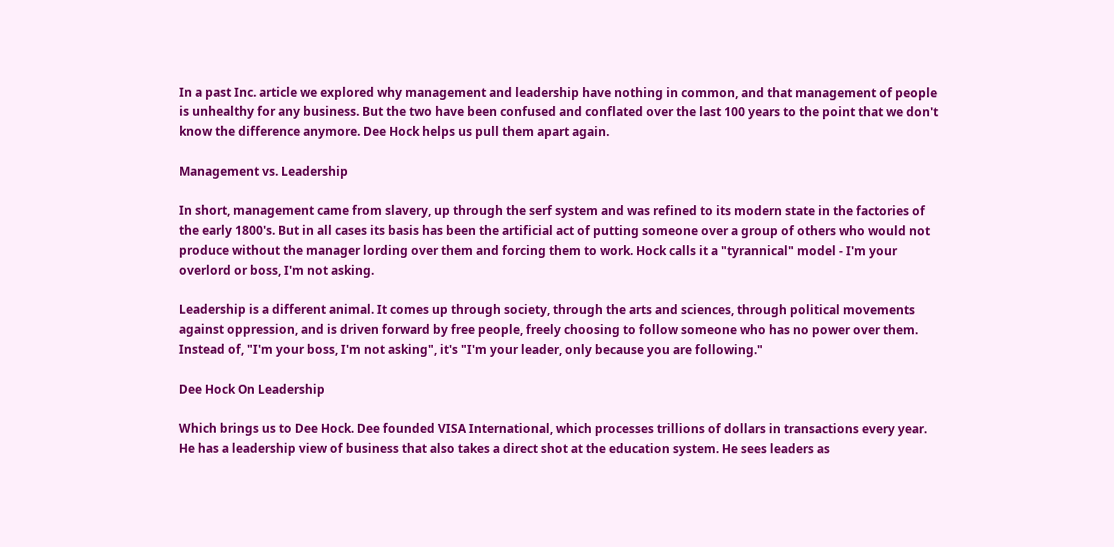In a past Inc. article we explored why management and leadership have nothing in common, and that management of people is unhealthy for any business. But the two have been confused and conflated over the last 100 years to the point that we don't know the difference anymore. Dee Hock helps us pull them apart again.

Management vs. Leadership

In short, management came from slavery, up through the serf system and was refined to its modern state in the factories of the early 1800's. But in all cases its basis has been the artificial act of putting someone over a group of others who would not produce without the manager lording over them and forcing them to work. Hock calls it a "tyrannical" model - I'm your overlord or boss, I'm not asking.

Leadership is a different animal. It comes up through society, through the arts and sciences, through political movements against oppression, and is driven forward by free people, freely choosing to follow someone who has no power over them. Instead of, "I'm your boss, I'm not asking", it's "I'm your leader, only because you are following."

Dee Hock On Leadership

Which brings us to Dee Hock. Dee founded VISA International, which processes trillions of dollars in transactions every year. He has a leadership view of business that also takes a direct shot at the education system. He sees leaders as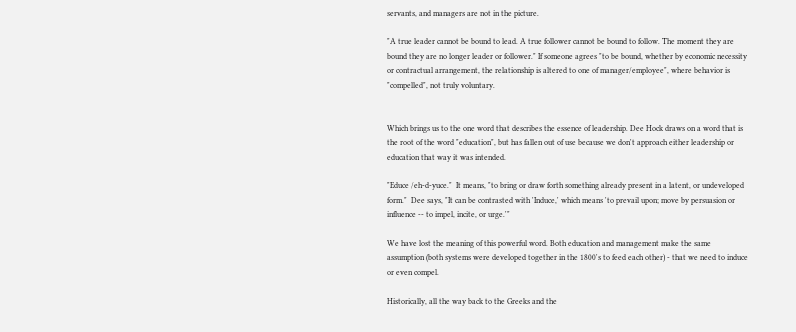servants, and managers are not in the picture.

"A true leader cannot be bound to lead. A true follower cannot be bound to follow. The moment they are bound they are no longer leader or follower." If someone agrees "to be bound, whether by economic necessity or contractual arrangement, the relationship is altered to one of manager/employee", where behavior is "compelled", not truly voluntary.


Which brings us to the one word that describes the essence of leadership. Dee Hock draws on a word that is the root of the word "education", but has fallen out of use because we don't approach either leadership or education that way it was intended.

"Educe /eh-d-yuce."  It means, "to bring or draw forth something already present in a latent, or undeveloped form."  Dee says, "It can be contrasted with 'Induce,' which means 'to prevail upon; move by persuasion or influence -- to impel, incite, or urge.'"

We have lost the meaning of this powerful word. Both education and management make the same assumption (both systems were developed together in the 1800's to feed each other) - that we need to induce or even compel.

Historically, all the way back to the Greeks and the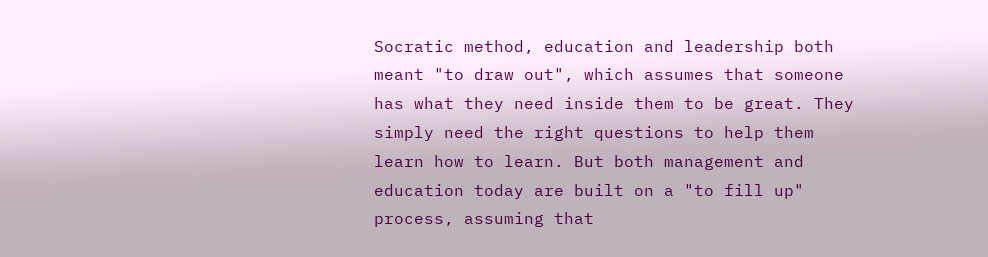Socratic method, education and leadership both meant "to draw out", which assumes that someone has what they need inside them to be great. They simply need the right questions to help them learn how to learn. But both management and education today are built on a "to fill up" process, assuming that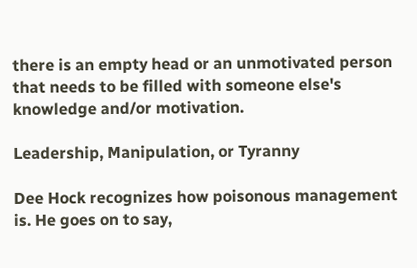there is an empty head or an unmotivated person that needs to be filled with someone else's knowledge and/or motivation.

Leadership, Manipulation, or Tyranny

Dee Hock recognizes how poisonous management is. He goes on to say,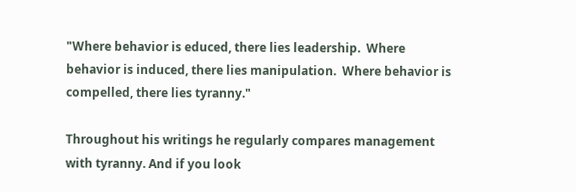"Where behavior is educed, there lies leadership.  Where behavior is induced, there lies manipulation.  Where behavior is compelled, there lies tyranny."

Throughout his writings he regularly compares management with tyranny. And if you look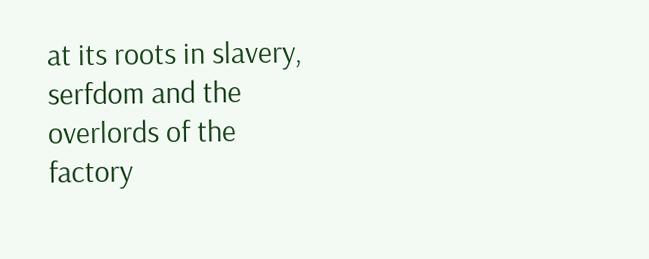at its roots in slavery, serfdom and the overlords of the factory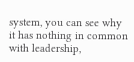system, you can see why it has nothing in common with leadership,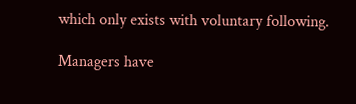which only exists with voluntary following.

Managers have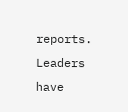reports. Leaders have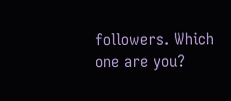followers. Which one are you?